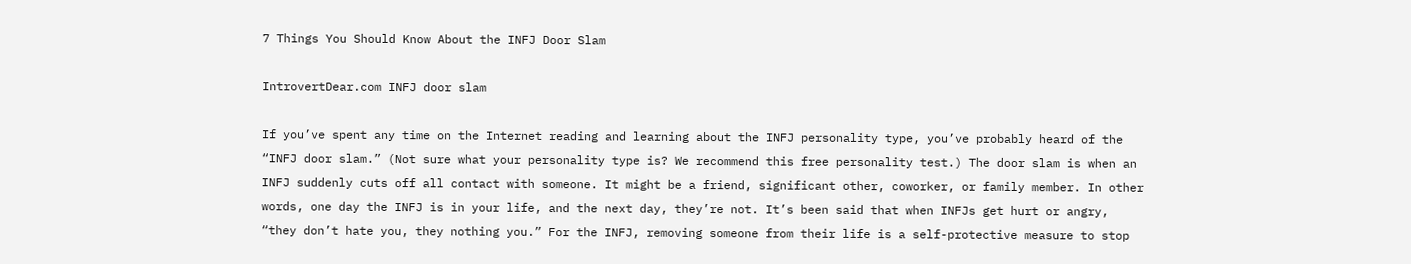7 Things You Should Know About the INFJ Door Slam

IntrovertDear.com INFJ door slam

If you’ve spent any time on the Internet reading and learning about the INFJ personality type, you’ve probably heard of the “INFJ door slam.” (Not sure what your personality type is? We recommend this free personality test.) The door slam is when an INFJ suddenly cuts off all contact with someone. It might be a friend, significant other, coworker, or family member. In other words, one day the INFJ is in your life, and the next day, they’re not. It’s been said that when INFJs get hurt or angry, “they don’t hate you, they nothing you.” For the INFJ, removing someone from their life is a self-protective measure to stop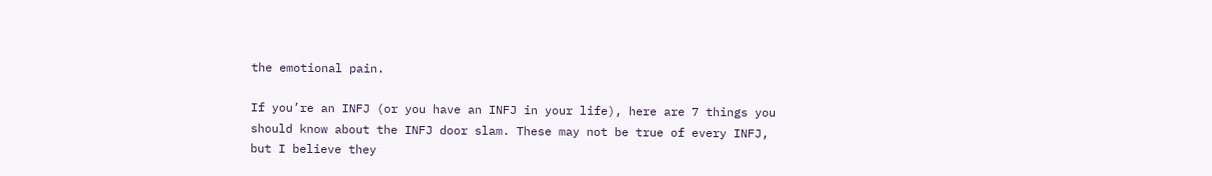the emotional pain.

If you’re an INFJ (or you have an INFJ in your life), here are 7 things you should know about the INFJ door slam. These may not be true of every INFJ, but I believe they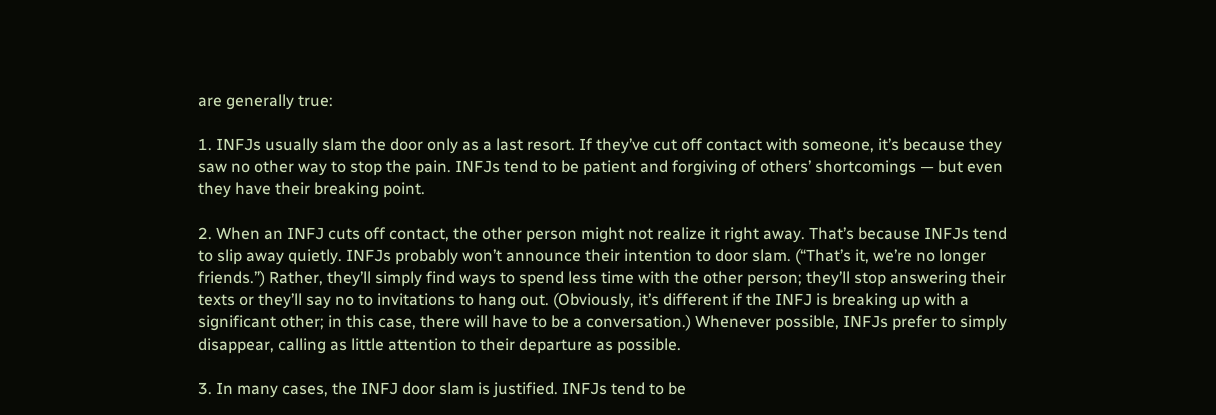are generally true:

1. INFJs usually slam the door only as a last resort. If they’ve cut off contact with someone, it’s because they saw no other way to stop the pain. INFJs tend to be patient and forgiving of others’ shortcomings — but even they have their breaking point.

2. When an INFJ cuts off contact, the other person might not realize it right away. That’s because INFJs tend to slip away quietly. INFJs probably won’t announce their intention to door slam. (“That’s it, we’re no longer friends.”) Rather, they’ll simply find ways to spend less time with the other person; they’ll stop answering their texts or they’ll say no to invitations to hang out. (Obviously, it’s different if the INFJ is breaking up with a significant other; in this case, there will have to be a conversation.) Whenever possible, INFJs prefer to simply disappear, calling as little attention to their departure as possible.

3. In many cases, the INFJ door slam is justified. INFJs tend to be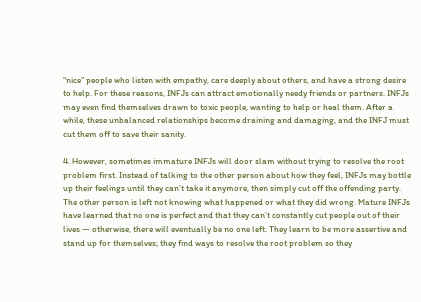“nice” people who listen with empathy, care deeply about others, and have a strong desire to help. For these reasons, INFJs can attract emotionally needy friends or partners. INFJs may even find themselves drawn to toxic people, wanting to help or heal them. After a while, these unbalanced relationships become draining and damaging, and the INFJ must cut them off to save their sanity.

4. However, sometimes immature INFJs will door slam without trying to resolve the root problem first. Instead of talking to the other person about how they feel, INFJs may bottle up their feelings until they can’t take it anymore, then simply cut off the offending party. The other person is left not knowing what happened or what they did wrong. Mature INFJs have learned that no one is perfect and that they can’t constantly cut people out of their lives — otherwise, there will eventually be no one left. They learn to be more assertive and stand up for themselves; they find ways to resolve the root problem so they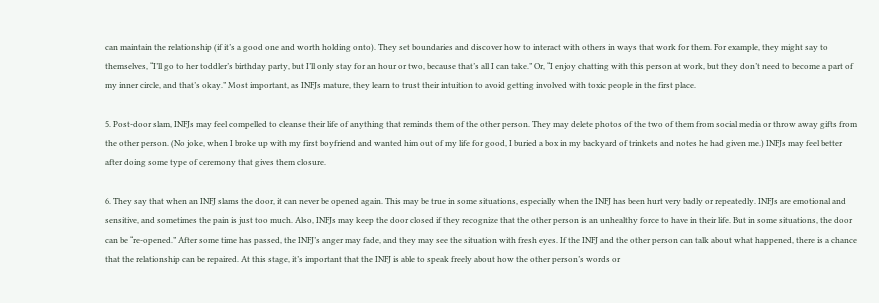can maintain the relationship (if it’s a good one and worth holding onto). They set boundaries and discover how to interact with others in ways that work for them. For example, they might say to themselves, “I’ll go to her toddler’s birthday party, but I’ll only stay for an hour or two, because that’s all I can take.” Or, “I enjoy chatting with this person at work, but they don’t need to become a part of my inner circle, and that’s okay.” Most important, as INFJs mature, they learn to trust their intuition to avoid getting involved with toxic people in the first place.

5. Post-door slam, INFJs may feel compelled to cleanse their life of anything that reminds them of the other person. They may delete photos of the two of them from social media or throw away gifts from the other person. (No joke, when I broke up with my first boyfriend and wanted him out of my life for good, I buried a box in my backyard of trinkets and notes he had given me.) INFJs may feel better after doing some type of ceremony that gives them closure.

6. They say that when an INFJ slams the door, it can never be opened again. This may be true in some situations, especially when the INFJ has been hurt very badly or repeatedly. INFJs are emotional and sensitive, and sometimes the pain is just too much. Also, INFJs may keep the door closed if they recognize that the other person is an unhealthy force to have in their life. But in some situations, the door can be “re-opened.” After some time has passed, the INFJ’s anger may fade, and they may see the situation with fresh eyes. If the INFJ and the other person can talk about what happened, there is a chance that the relationship can be repaired. At this stage, it’s important that the INFJ is able to speak freely about how the other person’s words or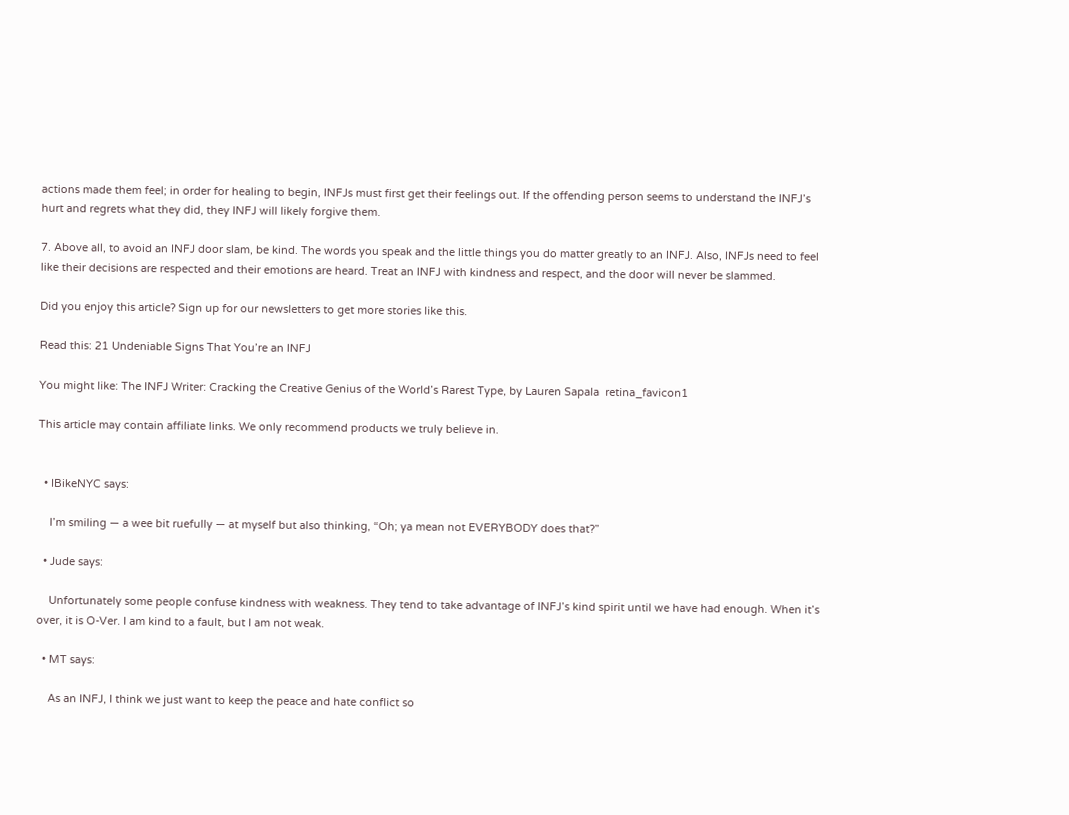actions made them feel; in order for healing to begin, INFJs must first get their feelings out. If the offending person seems to understand the INFJ’s hurt and regrets what they did, they INFJ will likely forgive them.

7. Above all, to avoid an INFJ door slam, be kind. The words you speak and the little things you do matter greatly to an INFJ. Also, INFJs need to feel like their decisions are respected and their emotions are heard. Treat an INFJ with kindness and respect, and the door will never be slammed.

Did you enjoy this article? Sign up for our newsletters to get more stories like this.

Read this: 21 Undeniable Signs That You’re an INFJ

You might like: The INFJ Writer: Cracking the Creative Genius of the World’s Rarest Type, by Lauren Sapala  retina_favicon1

This article may contain affiliate links. We only recommend products we truly believe in.


  • IBikeNYC says:

    I’m smiling — a wee bit ruefully — at myself but also thinking, “Oh; ya mean not EVERYBODY does that?”

  • Jude says:

    Unfortunately some people confuse kindness with weakness. They tend to take advantage of INFJ’s kind spirit until we have had enough. When it’s over, it is O-Ver. I am kind to a fault, but I am not weak.

  • MT says:

    As an INFJ, I think we just want to keep the peace and hate conflict so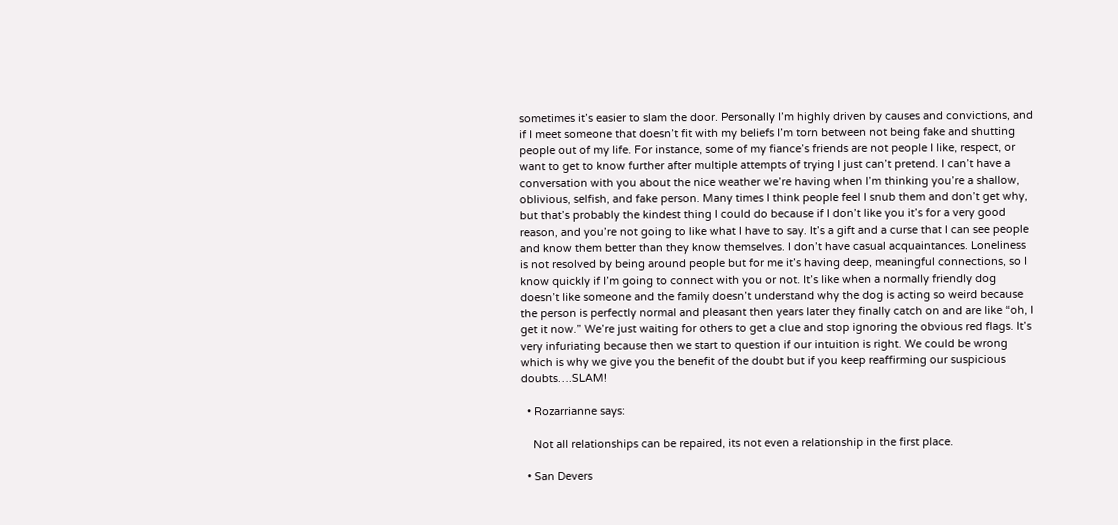sometimes it’s easier to slam the door. Personally I’m highly driven by causes and convictions, and if I meet someone that doesn’t fit with my beliefs I’m torn between not being fake and shutting people out of my life. For instance, some of my fiance’s friends are not people I like, respect, or want to get to know further after multiple attempts of trying I just can’t pretend. I can’t have a conversation with you about the nice weather we’re having when I’m thinking you’re a shallow, oblivious, selfish, and fake person. Many times I think people feel I snub them and don’t get why, but that’s probably the kindest thing I could do because if I don’t like you it’s for a very good reason, and you’re not going to like what I have to say. It’s a gift and a curse that I can see people and know them better than they know themselves. I don’t have casual acquaintances. Loneliness is not resolved by being around people but for me it’s having deep, meaningful connections, so I know quickly if I’m going to connect with you or not. It’s like when a normally friendly dog doesn’t like someone and the family doesn’t understand why the dog is acting so weird because the person is perfectly normal and pleasant then years later they finally catch on and are like “oh, I get it now.” We’re just waiting for others to get a clue and stop ignoring the obvious red flags. It’s very infuriating because then we start to question if our intuition is right. We could be wrong which is why we give you the benefit of the doubt but if you keep reaffirming our suspicious doubts….SLAM!

  • Rozarrianne says:

    Not all relationships can be repaired, its not even a relationship in the first place.

  • San Devers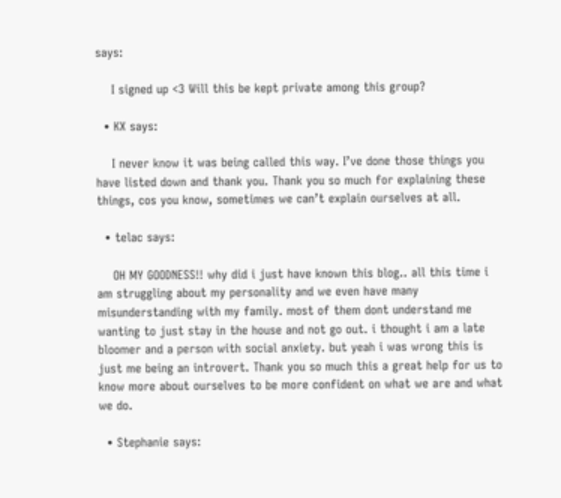says:

    I signed up <3 Will this be kept private among this group?

  • KX says:

    I never know it was being called this way. I’ve done those things you have listed down and thank you. Thank you so much for explaining these things, cos you know, sometimes we can’t explain ourselves at all.

  • telac says:

    OH MY GOODNESS!! why did i just have known this blog.. all this time i am struggling about my personality and we even have many misunderstanding with my family. most of them dont understand me wanting to just stay in the house and not go out. i thought i am a late bloomer and a person with social anxiety. but yeah i was wrong this is just me being an introvert. Thank you so much this a great help for us to know more about ourselves to be more confident on what we are and what we do.

  • Stephanie says: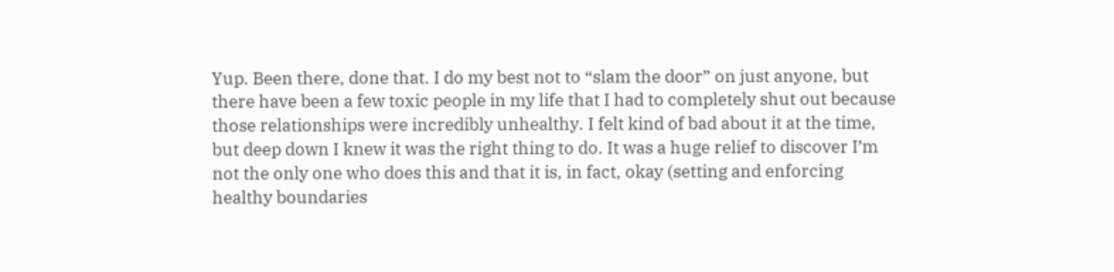Yup. Been there, done that. I do my best not to “slam the door” on just anyone, but there have been a few toxic people in my life that I had to completely shut out because those relationships were incredibly unhealthy. I felt kind of bad about it at the time, but deep down I knew it was the right thing to do. It was a huge relief to discover I’m not the only one who does this and that it is, in fact, okay (setting and enforcing healthy boundaries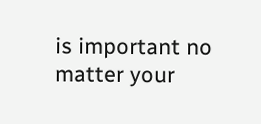is important no matter your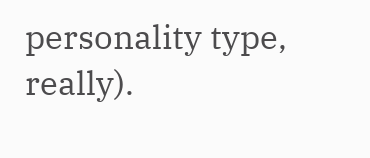personality type, really).